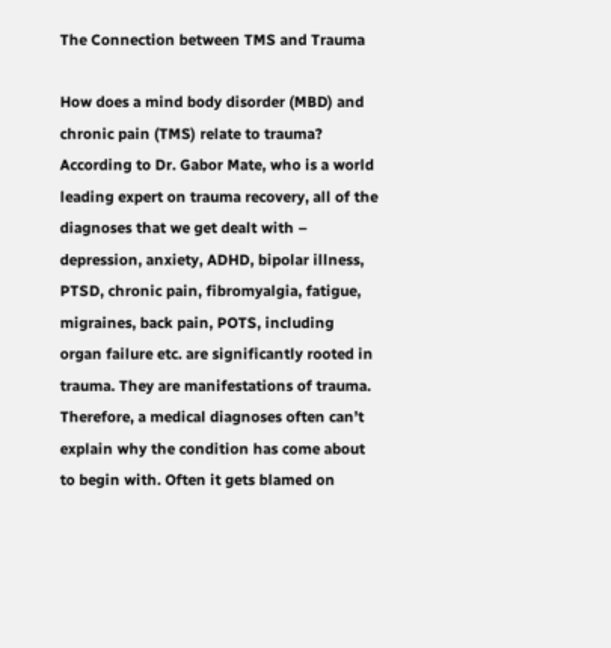The Connection between TMS and Trauma

How does a mind body disorder (MBD) and chronic pain (TMS) relate to trauma? According to Dr. Gabor Mate, who is a world leading expert on trauma recovery, all of the diagnoses that we get dealt with – depression, anxiety, ADHD, bipolar illness, PTSD, chronic pain, fibromyalgia, fatigue, migraines, back pain, POTS, including organ failure etc. are significantly rooted in trauma. They are manifestations of trauma. Therefore, a medical diagnoses often can’t explain why the condition has come about to begin with. Often it gets blamed on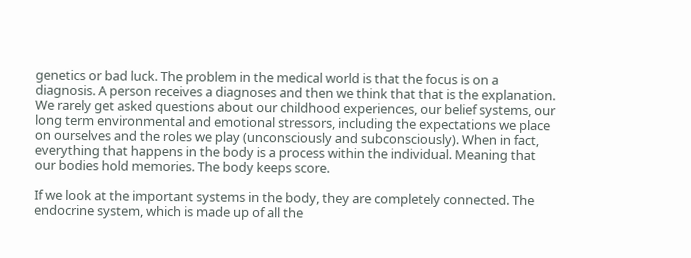genetics or bad luck. The problem in the medical world is that the focus is on a diagnosis. A person receives a diagnoses and then we think that that is the explanation. We rarely get asked questions about our childhood experiences, our belief systems, our long term environmental and emotional stressors, including the expectations we place on ourselves and the roles we play (unconsciously and subconsciously). When in fact, everything that happens in the body is a process within the individual. Meaning that our bodies hold memories. The body keeps score.

If we look at the important systems in the body, they are completely connected. The endocrine system, which is made up of all the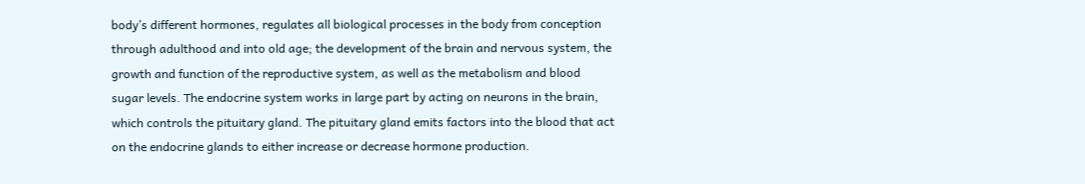body’s different hormones, regulates all biological processes in the body from conception through adulthood and into old age; the development of the brain and nervous system, the growth and function of the reproductive system, as well as the metabolism and blood sugar levels. The endocrine system works in large part by acting on neurons in the brain, which controls the pituitary gland. The pituitary gland emits factors into the blood that act on the endocrine glands to either increase or decrease hormone production.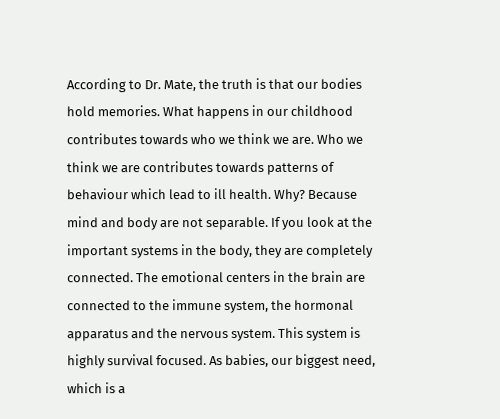According to Dr. Mate, the truth is that our bodies hold memories. What happens in our childhood contributes towards who we think we are. Who we think we are contributes towards patterns of behaviour which lead to ill health. Why? Because mind and body are not separable. If you look at the important systems in the body, they are completely connected. The emotional centers in the brain are connected to the immune system, the hormonal apparatus and the nervous system. This system is highly survival focused. As babies, our biggest need, which is a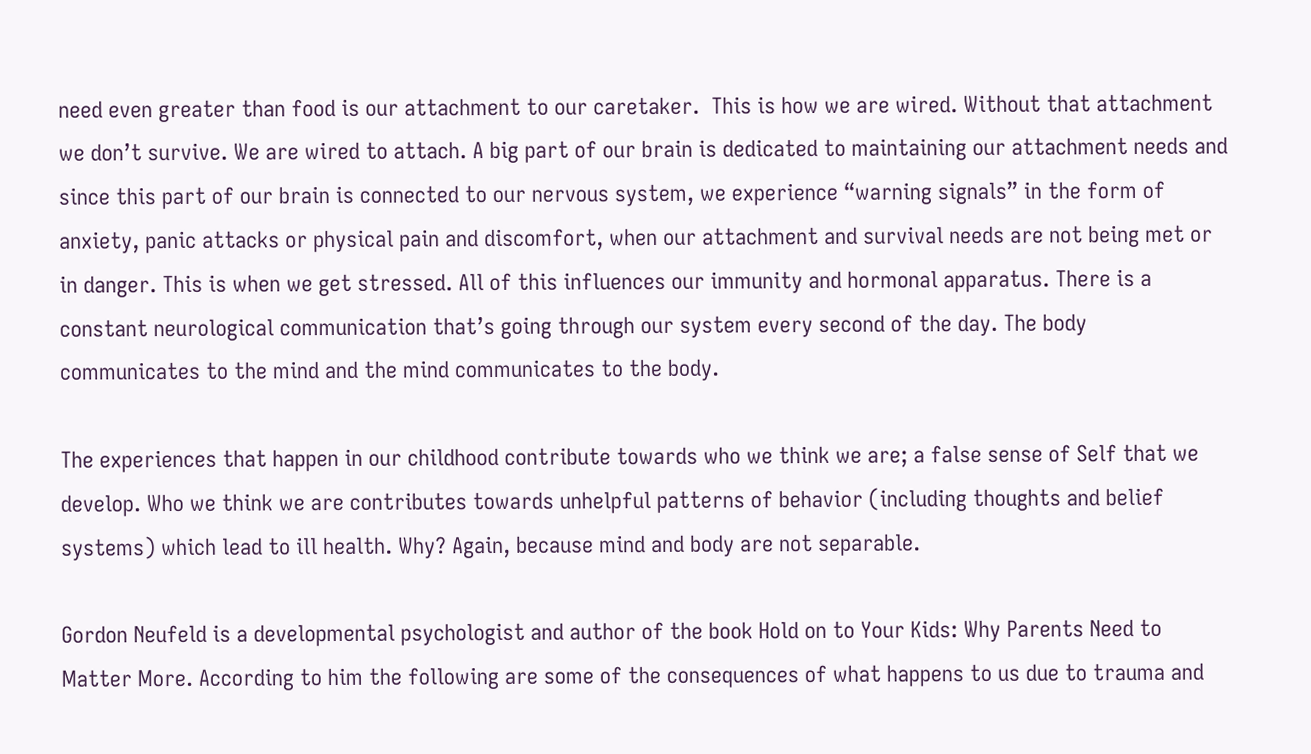need even greater than food is our attachment to our caretaker.  This is how we are wired. Without that attachment we don’t survive. We are wired to attach. A big part of our brain is dedicated to maintaining our attachment needs and since this part of our brain is connected to our nervous system, we experience “warning signals” in the form of anxiety, panic attacks or physical pain and discomfort, when our attachment and survival needs are not being met or in danger. This is when we get stressed. All of this influences our immunity and hormonal apparatus. There is a constant neurological communication that’s going through our system every second of the day. The body communicates to the mind and the mind communicates to the body.

The experiences that happen in our childhood contribute towards who we think we are; a false sense of Self that we develop. Who we think we are contributes towards unhelpful patterns of behavior (including thoughts and belief systems) which lead to ill health. Why? Again, because mind and body are not separable.

Gordon Neufeld is a developmental psychologist and author of the book Hold on to Your Kids: Why Parents Need to Matter More. According to him the following are some of the consequences of what happens to us due to trauma and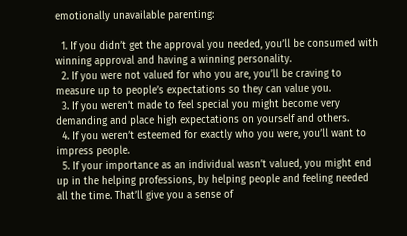emotionally unavailable parenting:

  1. If you didn’t get the approval you needed, you’ll be consumed with winning approval and having a winning personality.
  2. If you were not valued for who you are, you’ll be craving to measure up to people’s expectations so they can value you.
  3. If you weren’t made to feel special you might become very demanding and place high expectations on yourself and others.
  4. If you weren’t esteemed for exactly who you were, you’ll want to impress people.
  5. If your importance as an individual wasn’t valued, you might end up in the helping professions, by helping people and feeling needed all the time. That’ll give you a sense of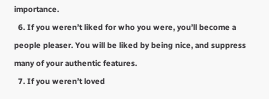importance.
  6. If you weren’t liked for who you were, you’ll become a people pleaser. You will be liked by being nice, and suppress many of your authentic features.
  7. If you weren’t loved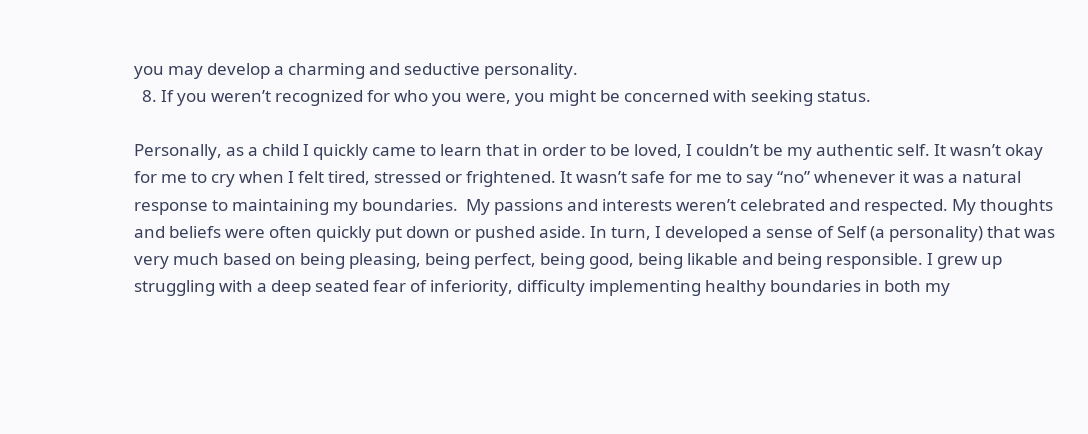you may develop a charming and seductive personality.
  8. If you weren’t recognized for who you were, you might be concerned with seeking status.

Personally, as a child I quickly came to learn that in order to be loved, I couldn’t be my authentic self. It wasn’t okay for me to cry when I felt tired, stressed or frightened. It wasn’t safe for me to say “no” whenever it was a natural response to maintaining my boundaries.  My passions and interests weren’t celebrated and respected. My thoughts and beliefs were often quickly put down or pushed aside. In turn, I developed a sense of Self (a personality) that was very much based on being pleasing, being perfect, being good, being likable and being responsible. I grew up struggling with a deep seated fear of inferiority, difficulty implementing healthy boundaries in both my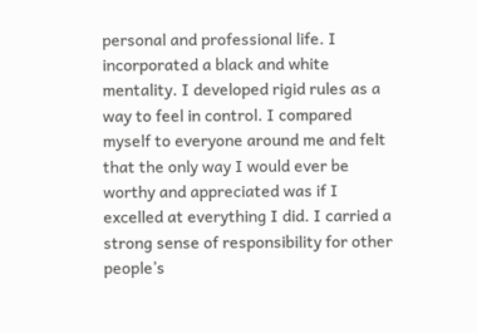personal and professional life. I incorporated a black and white mentality. I developed rigid rules as a way to feel in control. I compared myself to everyone around me and felt that the only way I would ever be worthy and appreciated was if I excelled at everything I did. I carried a strong sense of responsibility for other people’s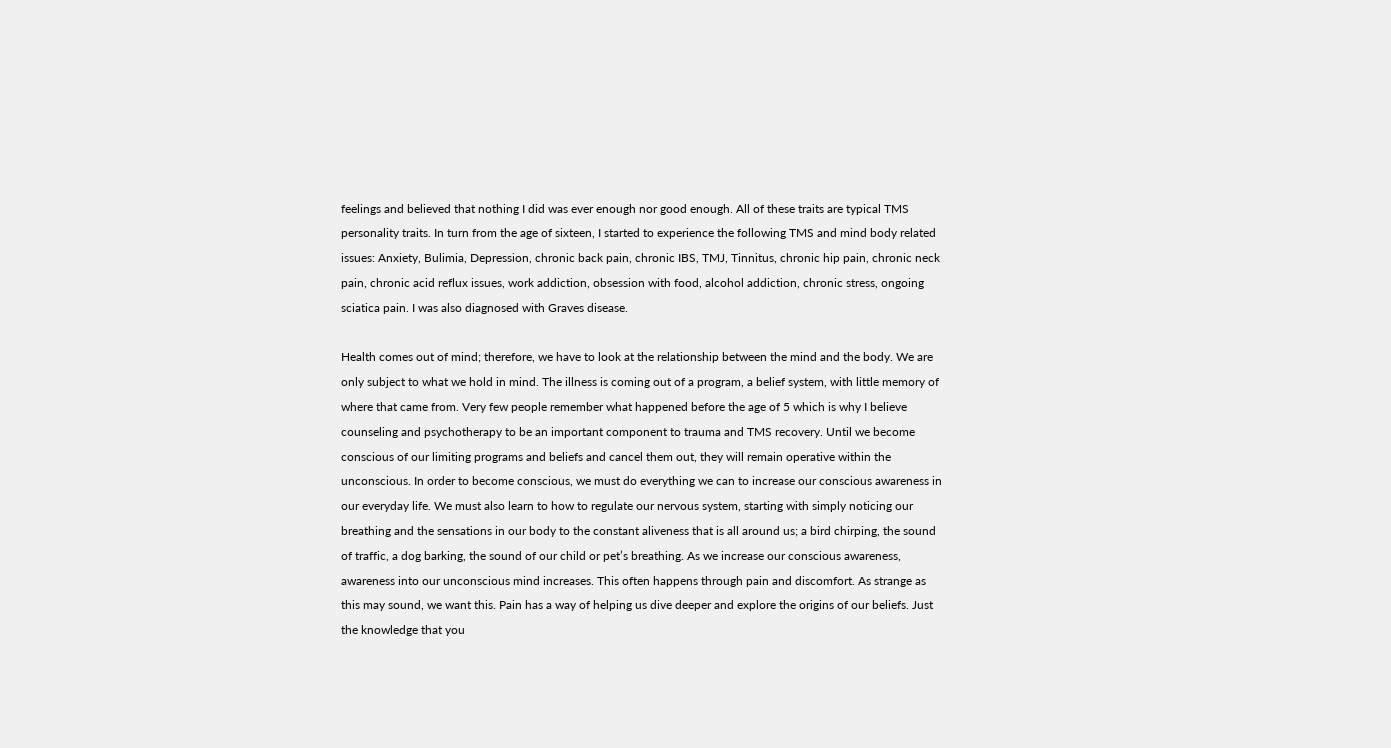feelings and believed that nothing I did was ever enough nor good enough. All of these traits are typical TMS personality traits. In turn from the age of sixteen, I started to experience the following TMS and mind body related issues: Anxiety, Bulimia, Depression, chronic back pain, chronic IBS, TMJ, Tinnitus, chronic hip pain, chronic neck pain, chronic acid reflux issues, work addiction, obsession with food, alcohol addiction, chronic stress, ongoing sciatica pain. I was also diagnosed with Graves disease.

Health comes out of mind; therefore, we have to look at the relationship between the mind and the body. We are only subject to what we hold in mind. The illness is coming out of a program, a belief system, with little memory of where that came from. Very few people remember what happened before the age of 5 which is why I believe counseling and psychotherapy to be an important component to trauma and TMS recovery. Until we become conscious of our limiting programs and beliefs and cancel them out, they will remain operative within the unconscious. In order to become conscious, we must do everything we can to increase our conscious awareness in our everyday life. We must also learn to how to regulate our nervous system, starting with simply noticing our breathing and the sensations in our body to the constant aliveness that is all around us; a bird chirping, the sound of traffic, a dog barking, the sound of our child or pet’s breathing. As we increase our conscious awareness, awareness into our unconscious mind increases. This often happens through pain and discomfort. As strange as this may sound, we want this. Pain has a way of helping us dive deeper and explore the origins of our beliefs. Just the knowledge that you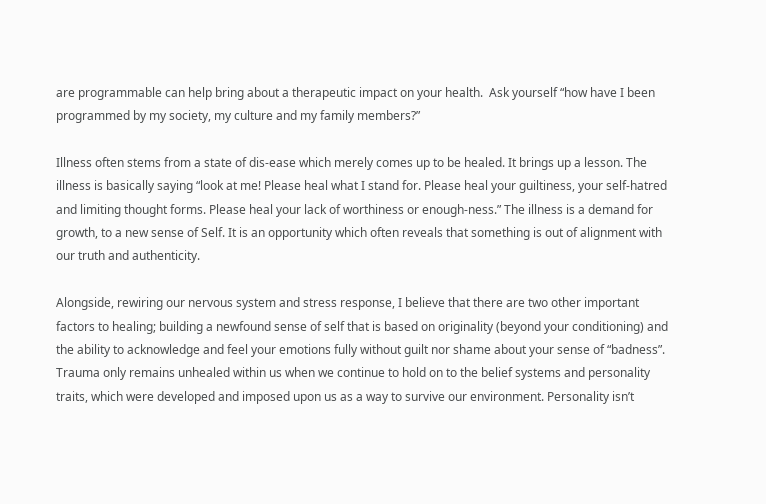are programmable can help bring about a therapeutic impact on your health.  Ask yourself “how have I been programmed by my society, my culture and my family members?”

Illness often stems from a state of dis-ease which merely comes up to be healed. It brings up a lesson. The illness is basically saying “look at me! Please heal what I stand for. Please heal your guiltiness, your self-hatred and limiting thought forms. Please heal your lack of worthiness or enough-ness.” The illness is a demand for growth, to a new sense of Self. It is an opportunity which often reveals that something is out of alignment with our truth and authenticity.

Alongside, rewiring our nervous system and stress response, I believe that there are two other important factors to healing; building a newfound sense of self that is based on originality (beyond your conditioning) and the ability to acknowledge and feel your emotions fully without guilt nor shame about your sense of “badness”. Trauma only remains unhealed within us when we continue to hold on to the belief systems and personality traits, which were developed and imposed upon us as a way to survive our environment. Personality isn’t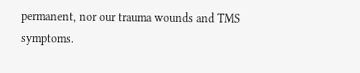permanent, nor our trauma wounds and TMS symptoms.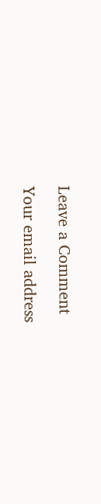Leave a Comment

Your email address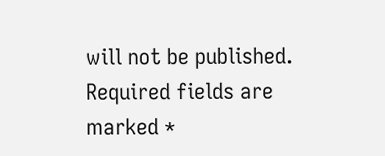will not be published. Required fields are marked *